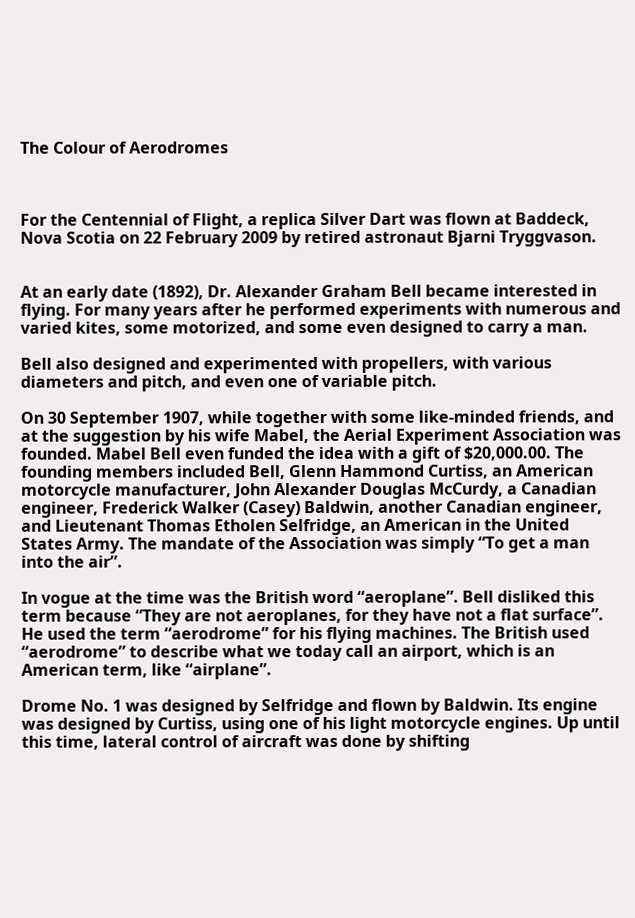The Colour of Aerodromes



For the Centennial of Flight, a replica Silver Dart was flown at Baddeck, Nova Scotia on 22 February 2009 by retired astronaut Bjarni Tryggvason.


At an early date (1892), Dr. Alexander Graham Bell became interested in flying. For many years after he performed experiments with numerous and varied kites, some motorized, and some even designed to carry a man.

Bell also designed and experimented with propellers, with various diameters and pitch, and even one of variable pitch.

On 30 September 1907, while together with some like-minded friends, and at the suggestion by his wife Mabel, the Aerial Experiment Association was founded. Mabel Bell even funded the idea with a gift of $20,000.00. The founding members included Bell, Glenn Hammond Curtiss, an American motorcycle manufacturer, John Alexander Douglas McCurdy, a Canadian engineer, Frederick Walker (Casey) Baldwin, another Canadian engineer, and Lieutenant Thomas Etholen Selfridge, an American in the United States Army. The mandate of the Association was simply “To get a man into the air”.

In vogue at the time was the British word “aeroplane”. Bell disliked this term because “They are not aeroplanes, for they have not a flat surface”. He used the term “aerodrome” for his flying machines. The British used “aerodrome” to describe what we today call an airport, which is an American term, like “airplane”.

Drome No. 1 was designed by Selfridge and flown by Baldwin. Its engine was designed by Curtiss, using one of his light motorcycle engines. Up until this time, lateral control of aircraft was done by shifting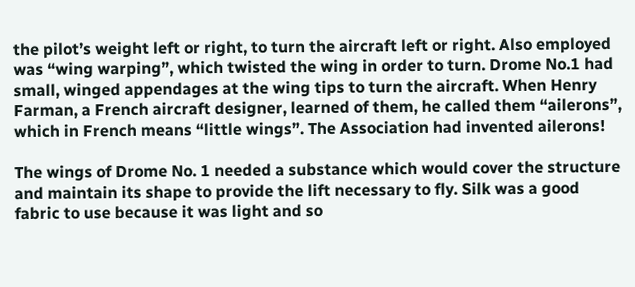the pilot’s weight left or right, to turn the aircraft left or right. Also employed was “wing warping”, which twisted the wing in order to turn. Drome No.1 had small, winged appendages at the wing tips to turn the aircraft. When Henry Farman, a French aircraft designer, learned of them, he called them “ailerons”, which in French means “little wings”. The Association had invented ailerons!

The wings of Drome No. 1 needed a substance which would cover the structure and maintain its shape to provide the lift necessary to fly. Silk was a good fabric to use because it was light and so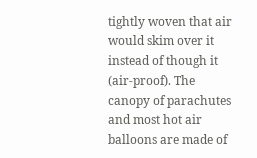tightly woven that air would skim over it instead of though it (air-proof). The canopy of parachutes and most hot air balloons are made of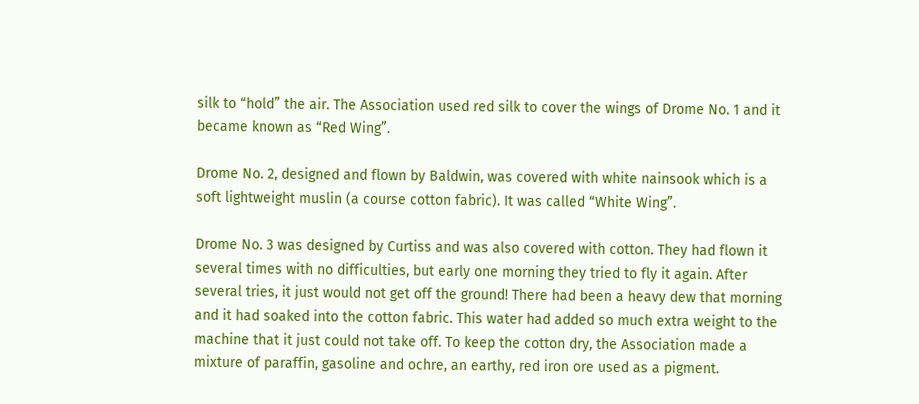silk to “hold” the air. The Association used red silk to cover the wings of Drome No. 1 and it became known as “Red Wing”.

Drome No. 2, designed and flown by Baldwin, was covered with white nainsook which is a soft lightweight muslin (a course cotton fabric). It was called “White Wing”.

Drome No. 3 was designed by Curtiss and was also covered with cotton. They had flown it several times with no difficulties, but early one morning they tried to fly it again. After several tries, it just would not get off the ground! There had been a heavy dew that morning and it had soaked into the cotton fabric. This water had added so much extra weight to the machine that it just could not take off. To keep the cotton dry, the Association made a mixture of paraffin, gasoline and ochre, an earthy, red iron ore used as a pigment.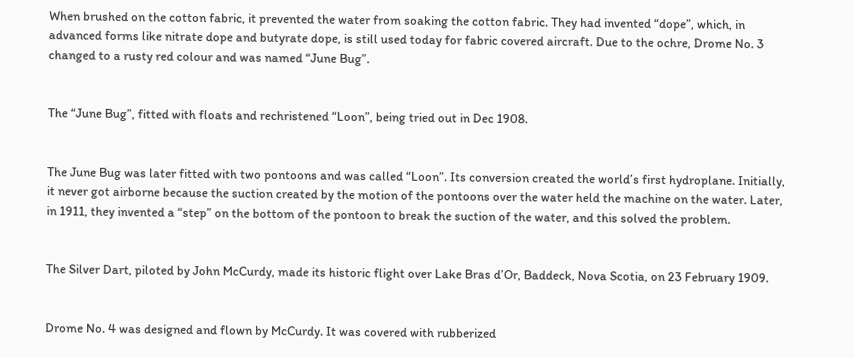When brushed on the cotton fabric, it prevented the water from soaking the cotton fabric. They had invented “dope”, which, in advanced forms like nitrate dope and butyrate dope, is still used today for fabric covered aircraft. Due to the ochre, Drome No. 3 changed to a rusty red colour and was named “June Bug”.


The “June Bug”, fitted with floats and rechristened “Loon”, being tried out in Dec 1908.


The June Bug was later fitted with two pontoons and was called “Loon”. Its conversion created the world’s first hydroplane. Initially, it never got airborne because the suction created by the motion of the pontoons over the water held the machine on the water. Later, in 1911, they invented a “step” on the bottom of the pontoon to break the suction of the water, and this solved the problem.


The Silver Dart, piloted by John McCurdy, made its historic flight over Lake Bras d’Or, Baddeck, Nova Scotia, on 23 February 1909.


Drome No. 4 was designed and flown by McCurdy. It was covered with rubberized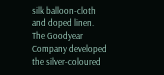silk balloon-cloth and doped linen. The Goodyear Company developed the silver-coloured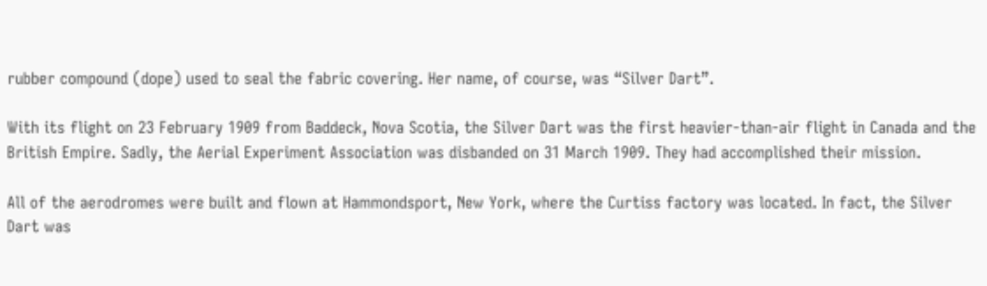rubber compound (dope) used to seal the fabric covering. Her name, of course, was “Silver Dart”.

With its flight on 23 February 1909 from Baddeck, Nova Scotia, the Silver Dart was the first heavier-than-air flight in Canada and the British Empire. Sadly, the Aerial Experiment Association was disbanded on 31 March 1909. They had accomplished their mission.

All of the aerodromes were built and flown at Hammondsport, New York, where the Curtiss factory was located. In fact, the Silver Dart was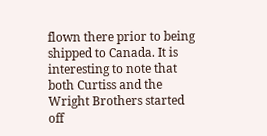flown there prior to being shipped to Canada. It is interesting to note that both Curtiss and the Wright Brothers started off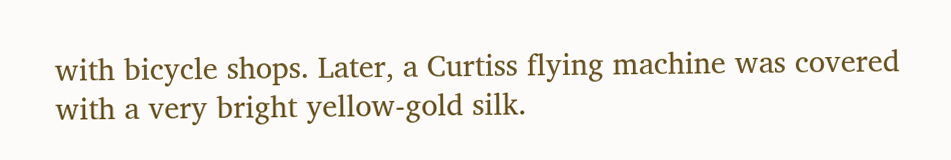with bicycle shops. Later, a Curtiss flying machine was covered with a very bright yellow-gold silk.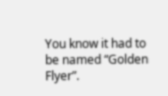You know it had to be named “Golden Flyer”.